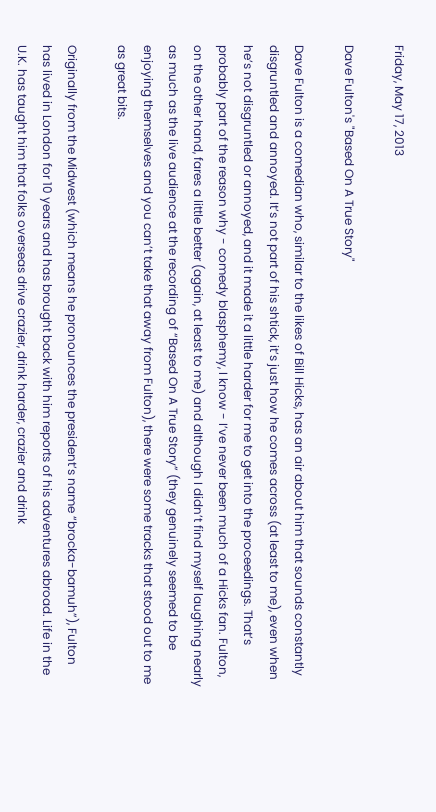Friday, May 17, 2013

Dave Fulton's "Based On A True Story"

Dave Fulton is a comedian who, similar to the likes of Bill Hicks, has an air about him that sounds constantly disgruntled and annoyed. It’s not part of his shtick, it’s just how he comes across (at least to me), even when he’s not disgruntled or annoyed, and it made it a little harder for me to get into the proceedings. That’s probably part of the reason why - comedy blasphemy, I know - I’ve never been much of a Hicks fan. Fulton, on the other hand, fares a little better (again, at least to me) and although I didn’t find myself laughing nearly as much as the live audience at the recording of “Based On A True Story” (they genuinely seemed to be enjoying themselves and you can’t take that away from Fulton), there were some tracks that stood out to me as great bits.

Originally from the Midwest (which means he pronounces the president’s name “brocka-bamuh”), Fulton has lived in London for 10 years and has brought back with him reports of his adventures abroad. Life in the U.K. has taught him that folks overseas drive crazier, drink harder, crazier and drink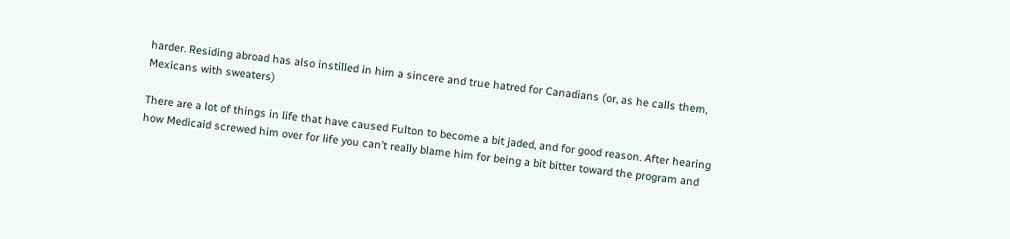harder. Residing abroad has also instilled in him a sincere and true hatred for Canadians (or, as he calls them, Mexicans with sweaters)

There are a lot of things in life that have caused Fulton to become a bit jaded, and for good reason. After hearing how Medicaid screwed him over for life you can’t really blame him for being a bit bitter toward the program and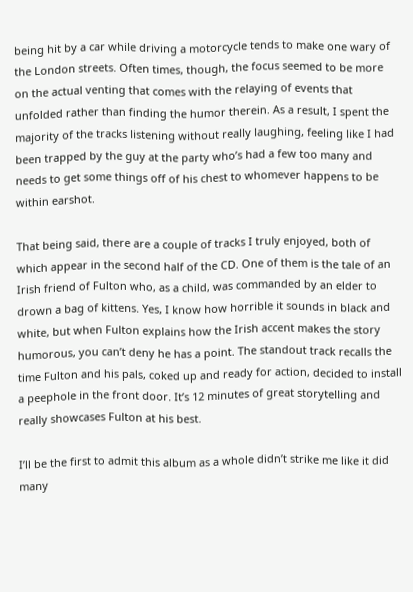being hit by a car while driving a motorcycle tends to make one wary of the London streets. Often times, though, the focus seemed to be more on the actual venting that comes with the relaying of events that unfolded rather than finding the humor therein. As a result, I spent the majority of the tracks listening without really laughing, feeling like I had been trapped by the guy at the party who’s had a few too many and needs to get some things off of his chest to whomever happens to be within earshot.

That being said, there are a couple of tracks I truly enjoyed, both of which appear in the second half of the CD. One of them is the tale of an Irish friend of Fulton who, as a child, was commanded by an elder to drown a bag of kittens. Yes, I know how horrible it sounds in black and white, but when Fulton explains how the Irish accent makes the story humorous, you can’t deny he has a point. The standout track recalls the time Fulton and his pals, coked up and ready for action, decided to install a peephole in the front door. It’s 12 minutes of great storytelling and really showcases Fulton at his best.

I’ll be the first to admit this album as a whole didn’t strike me like it did many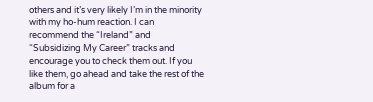others and it’s very likely I’m in the minority with my ho-hum reaction. I can recommend the “Ireland” and “Subsidizing My Career” tracks and encourage you to check them out. If you like them, go ahead and take the rest of the album for a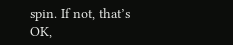spin. If not, that’s OK,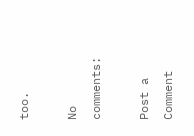too.

No comments:

Post a Comment